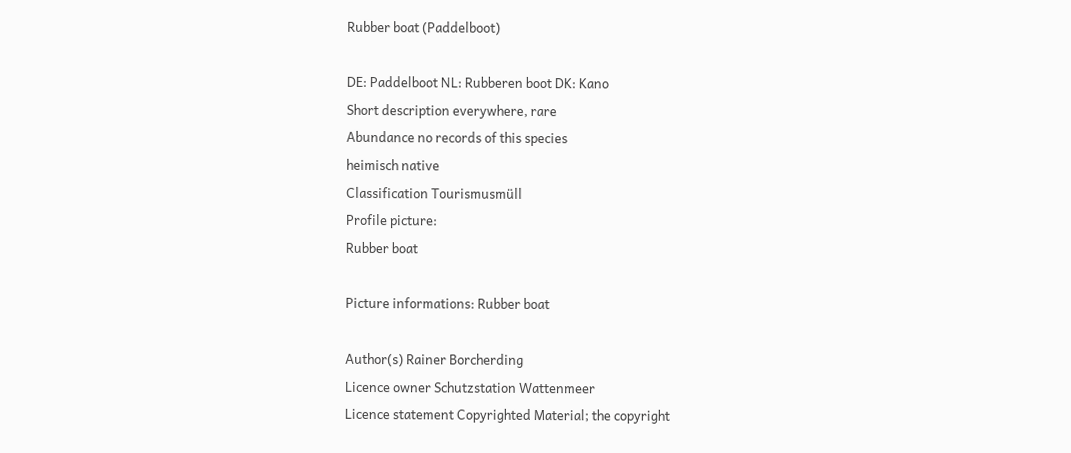Rubber boat (Paddelboot)

DE: Paddelboot NL: Rubberen boot DK: Kano
Short description everywhere, rare
Abundance no records of this species
heimisch native
Classification Tourismusmüll
Profile picture:
Rubber boat

Picture informations: Rubber boat

Author(s) Rainer Borcherding
Licence owner Schutzstation Wattenmeer
Licence statement Copyrighted Material; the copyright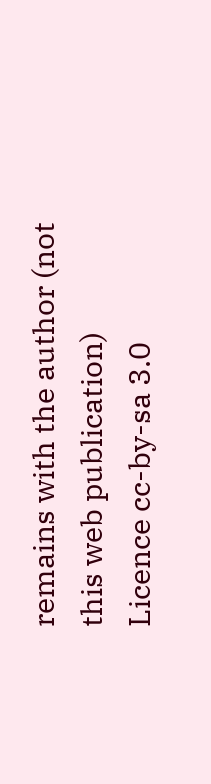remains with the author (not this web publication)
Licence cc-by-sa 3.0